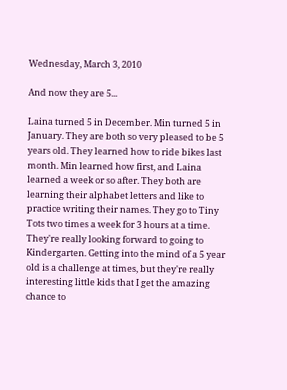Wednesday, March 3, 2010

And now they are 5...

Laina turned 5 in December. Min turned 5 in January. They are both so very pleased to be 5 years old. They learned how to ride bikes last month. Min learned how first, and Laina learned a week or so after. They both are learning their alphabet letters and like to practice writing their names. They go to Tiny Tots two times a week for 3 hours at a time. They're really looking forward to going to Kindergarten. Getting into the mind of a 5 year old is a challenge at times, but they're really interesting little kids that I get the amazing chance to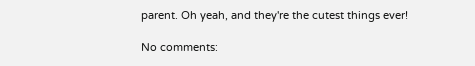parent. Oh yeah, and they're the cutest things ever!

No comments: